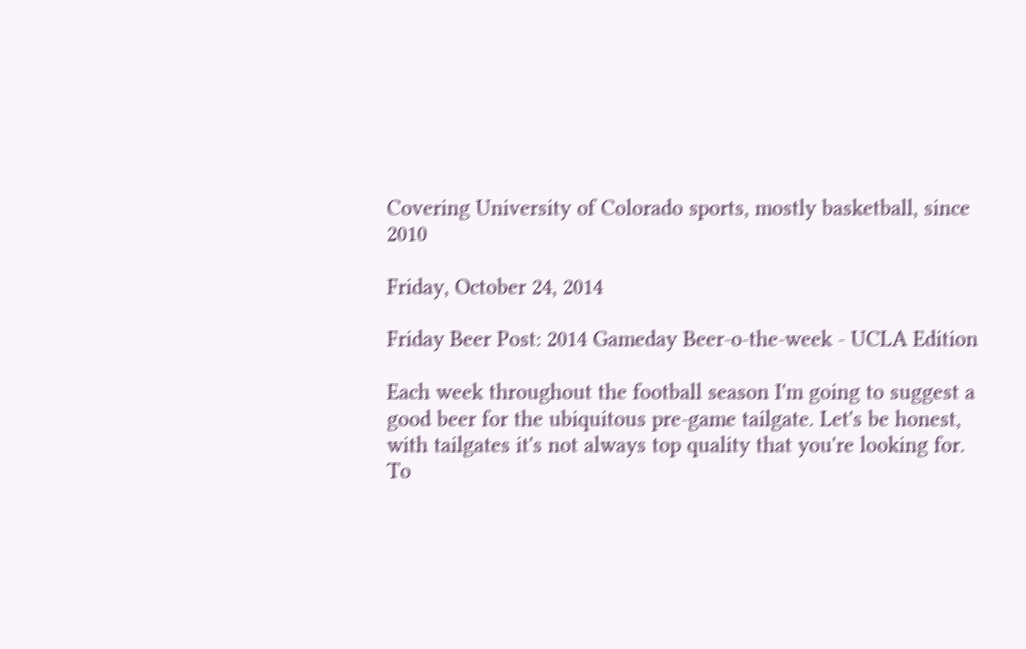Covering University of Colorado sports, mostly basketball, since 2010

Friday, October 24, 2014

Friday Beer Post: 2014 Gameday Beer-o-the-week - UCLA Edition

Each week throughout the football season I'm going to suggest a good beer for the ubiquitous pre-game tailgate. Let's be honest, with tailgates it's not always top quality that you're looking for. To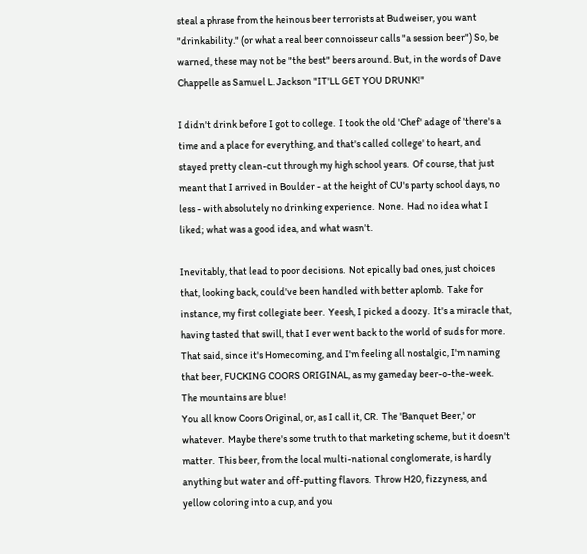steal a phrase from the heinous beer terrorists at Budweiser, you want "drinkability." (or what a real beer connoisseur calls "a session beer") So, be warned, these may not be "the best" beers around. But, in the words of Dave Chappelle as Samuel L. Jackson "IT'LL GET YOU DRUNK!"

I didn't drink before I got to college.  I took the old 'Chef' adage of 'there's a time and a place for everything, and that's called college' to heart, and stayed pretty clean-cut through my high school years.  Of course, that just meant that I arrived in Boulder - at the height of CU's party school days, no less - with absolutely no drinking experience.  None.  Had no idea what I liked; what was a good idea, and what wasn't.

Inevitably, that lead to poor decisions.  Not epically bad ones, just choices that, looking back, could've been handled with better aplomb.  Take for instance, my first collegiate beer.  Yeesh, I picked a doozy.  It's a miracle that, having tasted that swill, that I ever went back to the world of suds for more.  That said, since it's Homecoming, and I'm feeling all nostalgic, I'm naming that beer, FUCKING COORS ORIGINAL, as my gameday beer-o-the-week.
The mountains are blue!
You all know Coors Original, or, as I call it, CR.  The 'Banquet Beer,' or whatever.  Maybe there's some truth to that marketing scheme, but it doesn't matter.  This beer, from the local multi-national conglomerate, is hardly anything but water and off-putting flavors.  Throw H20, fizzyness, and yellow coloring into a cup, and you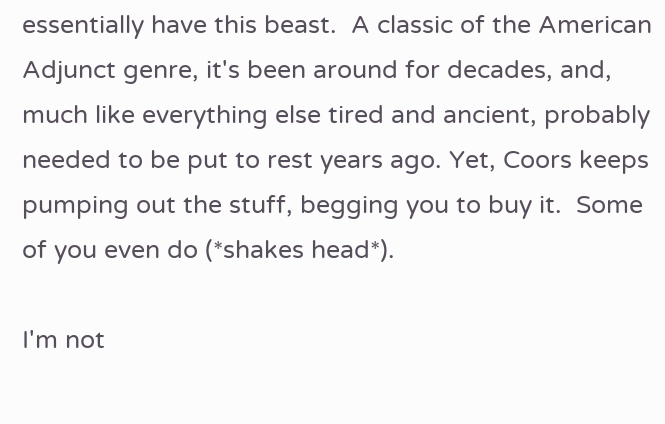essentially have this beast.  A classic of the American Adjunct genre, it's been around for decades, and, much like everything else tired and ancient, probably needed to be put to rest years ago. Yet, Coors keeps pumping out the stuff, begging you to buy it.  Some of you even do (*shakes head*).

I'm not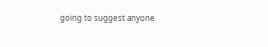going to suggest anyone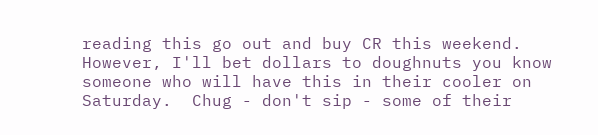reading this go out and buy CR this weekend.  However, I'll bet dollars to doughnuts you know someone who will have this in their cooler on Saturday.  Chug - don't sip - some of their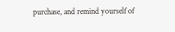purchase, and remind yourself of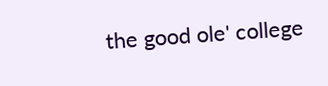the good ole' college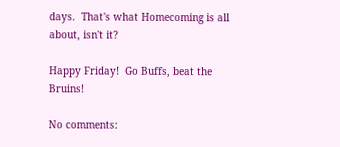days.  That's what Homecoming is all about, isn't it?

Happy Friday!  Go Buffs, beat the Bruins!

No comments: